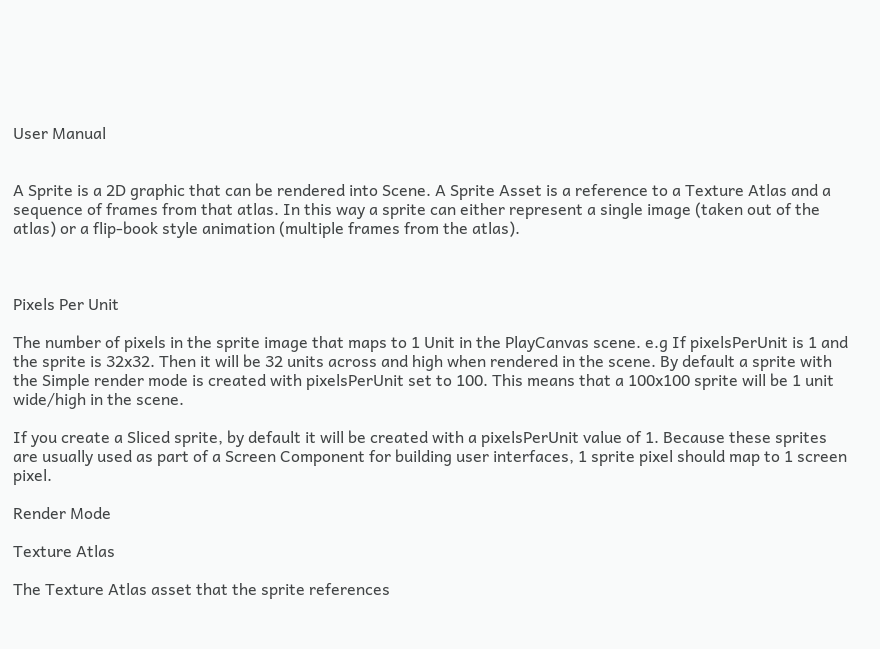User Manual


A Sprite is a 2D graphic that can be rendered into Scene. A Sprite Asset is a reference to a Texture Atlas and a sequence of frames from that atlas. In this way a sprite can either represent a single image (taken out of the atlas) or a flip-book style animation (multiple frames from the atlas).



Pixels Per Unit

The number of pixels in the sprite image that maps to 1 Unit in the PlayCanvas scene. e.g If pixelsPerUnit is 1 and the sprite is 32x32. Then it will be 32 units across and high when rendered in the scene. By default a sprite with the Simple render mode is created with pixelsPerUnit set to 100. This means that a 100x100 sprite will be 1 unit wide/high in the scene.

If you create a Sliced sprite, by default it will be created with a pixelsPerUnit value of 1. Because these sprites are usually used as part of a Screen Component for building user interfaces, 1 sprite pixel should map to 1 screen pixel.

Render Mode

Texture Atlas

The Texture Atlas asset that the sprite references